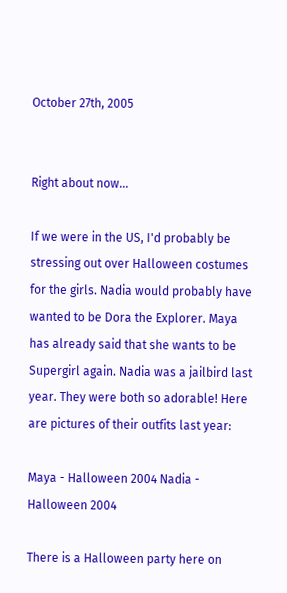October 27th, 2005


Right about now...

If we were in the US, I'd probably be stressing out over Halloween costumes for the girls. Nadia would probably have wanted to be Dora the Explorer. Maya has already said that she wants to be Supergirl again. Nadia was a jailbird last year. They were both so adorable! Here are pictures of their outfits last year:

Maya - Halloween 2004 Nadia - Halloween 2004

There is a Halloween party here on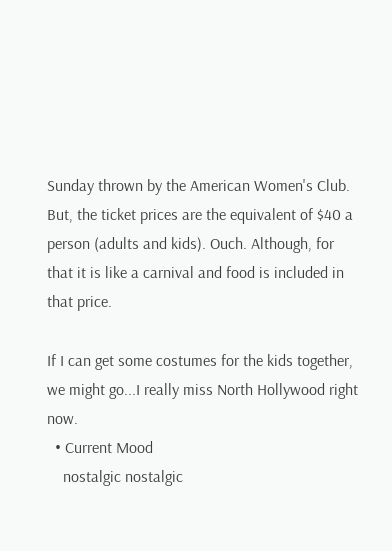Sunday thrown by the American Women's Club. But, the ticket prices are the equivalent of $40 a person (adults and kids). Ouch. Although, for that it is like a carnival and food is included in that price.

If I can get some costumes for the kids together, we might go...I really miss North Hollywood right now.
  • Current Mood
    nostalgic nostalgic